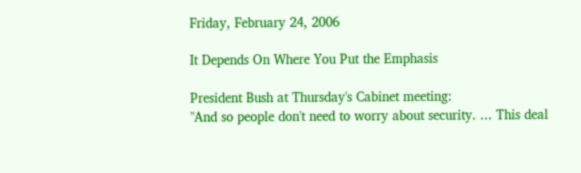Friday, February 24, 2006

It Depends On Where You Put the Emphasis

President Bush at Thursday's Cabinet meeting:
"And so people don't need to worry about security. ... This deal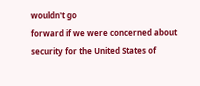wouldn't go
forward if we were concerned about security for the United States of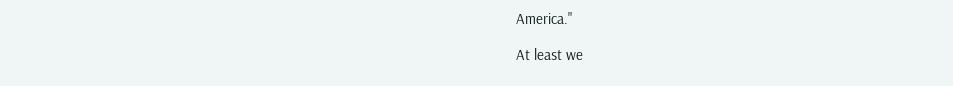America."

At least we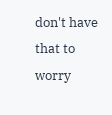don't have that to worry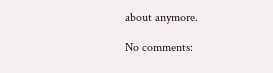about anymore.

No comments: